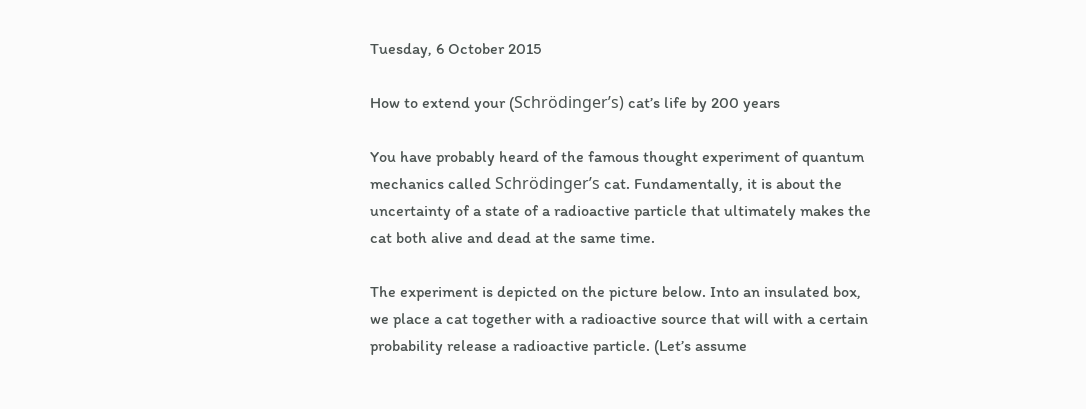Tuesday, 6 October 2015

How to extend your (Schrödinger’s) cat’s life by 200 years

You have probably heard of the famous thought experiment of quantum mechanics called Schrödinger’s cat. Fundamentally, it is about the uncertainty of a state of a radioactive particle that ultimately makes the cat both alive and dead at the same time.

The experiment is depicted on the picture below. Into an insulated box, we place a cat together with a radioactive source that will with a certain probability release a radioactive particle. (Let’s assume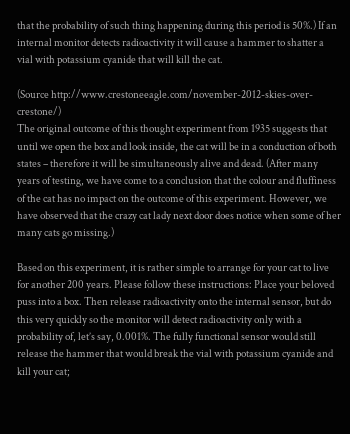that the probability of such thing happening during this period is 50%.) If an internal monitor detects radioactivity it will cause a hammer to shatter a vial with potassium cyanide that will kill the cat.

(Source http://www.crestoneeagle.com/november-2012-skies-over-crestone/)
The original outcome of this thought experiment from 1935 suggests that until we open the box and look inside, the cat will be in a conduction of both states – therefore it will be simultaneously alive and dead. (After many years of testing, we have come to a conclusion that the colour and fluffiness of the cat has no impact on the outcome of this experiment. However, we have observed that the crazy cat lady next door does notice when some of her many cats go missing.)

Based on this experiment, it is rather simple to arrange for your cat to live for another 200 years. Please follow these instructions: Place your beloved puss into a box. Then release radioactivity onto the internal sensor, but do this very quickly so the monitor will detect radioactivity only with a probability of, let’s say, 0.001%. The fully functional sensor would still release the hammer that would break the vial with potassium cyanide and kill your cat;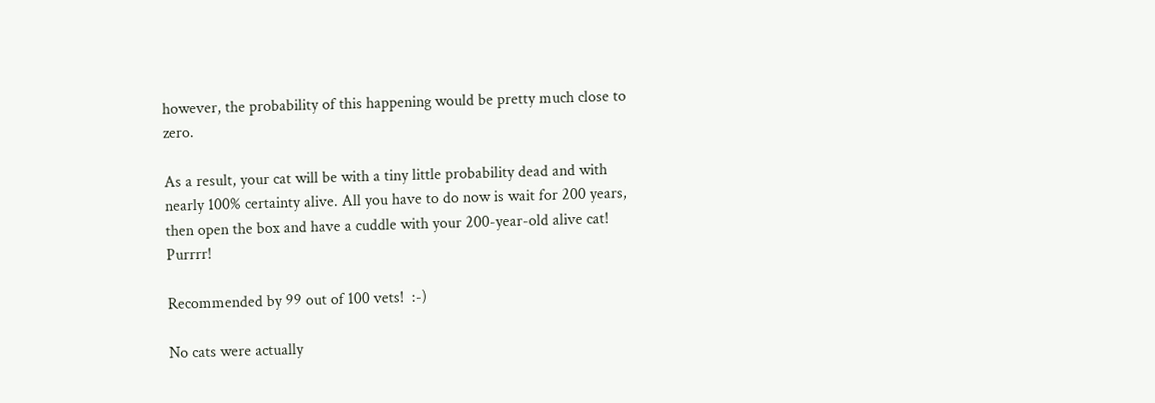however, the probability of this happening would be pretty much close to zero.

As a result, your cat will be with a tiny little probability dead and with nearly 100% certainty alive. All you have to do now is wait for 200 years, then open the box and have a cuddle with your 200-year-old alive cat! Purrrr!

Recommended by 99 out of 100 vets!  :-)

No cats were actually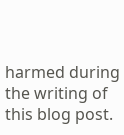harmed during the writing of this blog post.